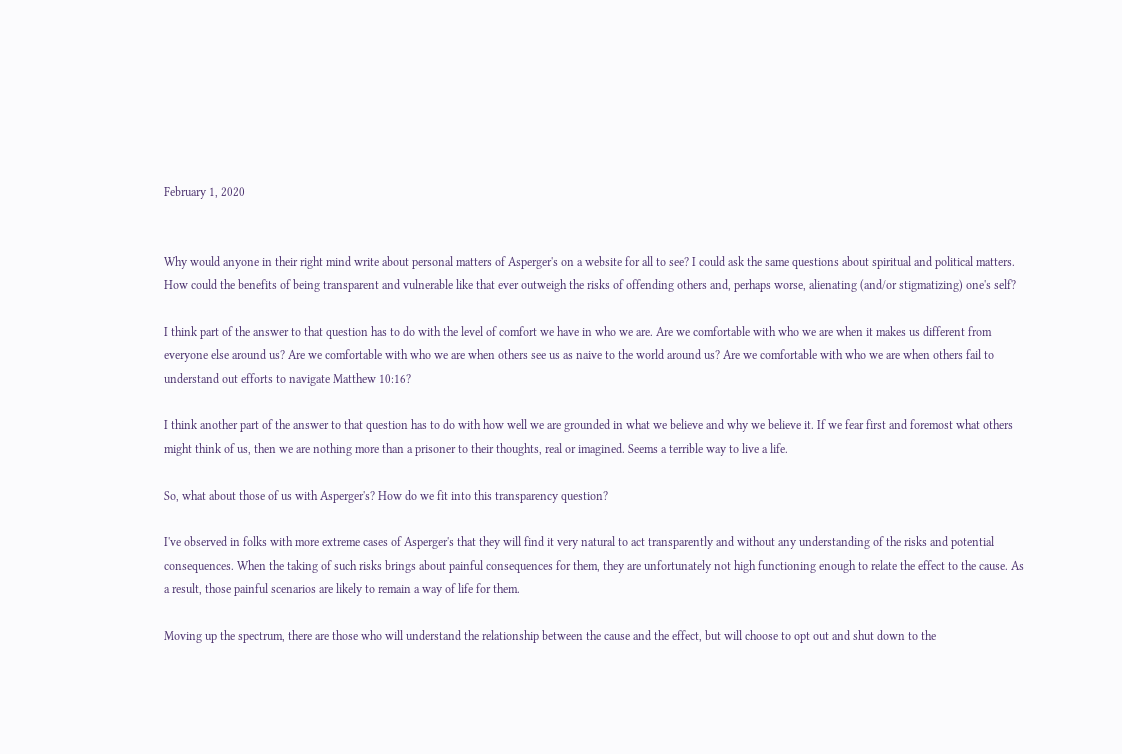February 1, 2020


Why would anyone in their right mind write about personal matters of Asperger's on a website for all to see? I could ask the same questions about spiritual and political matters. How could the benefits of being transparent and vulnerable like that ever outweigh the risks of offending others and, perhaps worse, alienating (and/or stigmatizing) one's self?

I think part of the answer to that question has to do with the level of comfort we have in who we are. Are we comfortable with who we are when it makes us different from everyone else around us? Are we comfortable with who we are when others see us as naive to the world around us? Are we comfortable with who we are when others fail to understand out efforts to navigate Matthew 10:16?

I think another part of the answer to that question has to do with how well we are grounded in what we believe and why we believe it. If we fear first and foremost what others might think of us, then we are nothing more than a prisoner to their thoughts, real or imagined. Seems a terrible way to live a life.

So, what about those of us with Asperger's? How do we fit into this transparency question?

I've observed in folks with more extreme cases of Asperger's that they will find it very natural to act transparently and without any understanding of the risks and potential consequences. When the taking of such risks brings about painful consequences for them, they are unfortunately not high functioning enough to relate the effect to the cause. As a result, those painful scenarios are likely to remain a way of life for them.

Moving up the spectrum, there are those who will understand the relationship between the cause and the effect, but will choose to opt out and shut down to the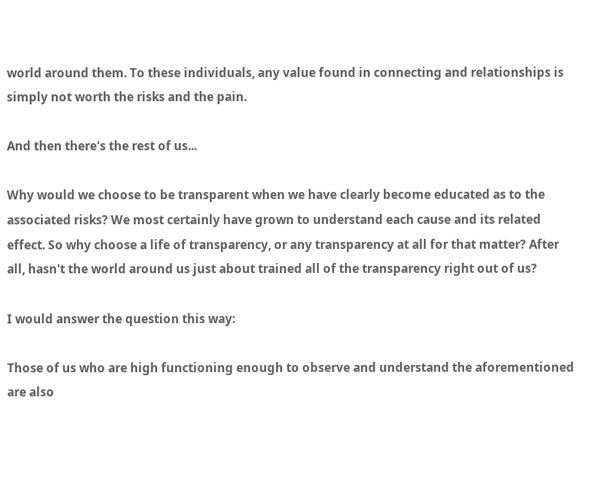world around them. To these individuals, any value found in connecting and relationships is simply not worth the risks and the pain.

And then there's the rest of us...

Why would we choose to be transparent when we have clearly become educated as to the associated risks? We most certainly have grown to understand each cause and its related effect. So why choose a life of transparency, or any transparency at all for that matter? After all, hasn't the world around us just about trained all of the transparency right out of us?

I would answer the question this way:

Those of us who are high functioning enough to observe and understand the aforementioned are also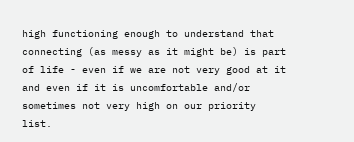high functioning enough to understand that connecting (as messy as it might be) is part of life - even if we are not very good at it and even if it is uncomfortable and/or sometimes not very high on our priority list.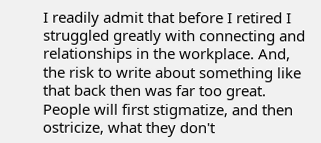I readily admit that before I retired I struggled greatly with connecting and relationships in the workplace. And, the risk to write about something like that back then was far too great. People will first stigmatize, and then ostricize, what they don't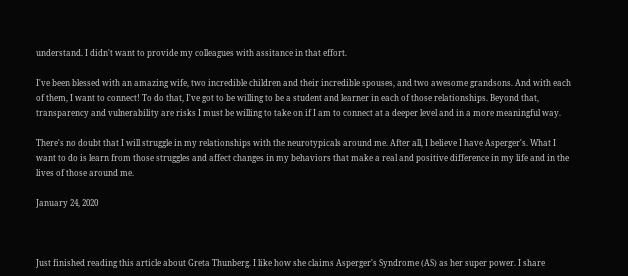understand. I didn't want to provide my colleagues with assitance in that effort.

I've been blessed with an amazing wife, two incredible children and their incredible spouses, and two awesome grandsons. And with each of them, I want to connect! To do that, I've got to be willing to be a student and learner in each of those relationships. Beyond that, transparency and vulnerability are risks I must be willing to take on if I am to connect at a deeper level and in a more meaningful way.

There's no doubt that I will struggle in my relationships with the neurotypicals around me. After all, I believe I have Asperger's. What I want to do is learn from those struggles and affect changes in my behaviors that make a real and positive difference in my life and in the lives of those around me.

January 24, 2020



Just finished reading this article about Greta Thunberg. I like how she claims Asperger's Syndrome (AS) as her super power. I share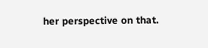her perspective on that.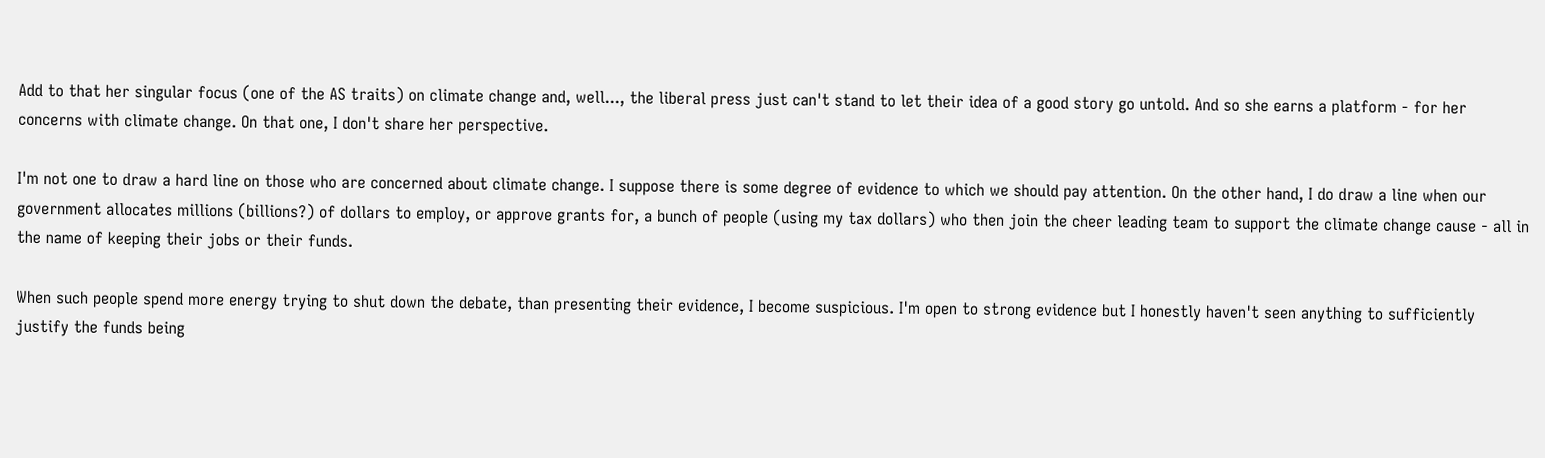Add to that her singular focus (one of the AS traits) on climate change and, well..., the liberal press just can't stand to let their idea of a good story go untold. And so she earns a platform - for her concerns with climate change. On that one, I don't share her perspective.

I'm not one to draw a hard line on those who are concerned about climate change. I suppose there is some degree of evidence to which we should pay attention. On the other hand, I do draw a line when our government allocates millions (billions?) of dollars to employ, or approve grants for, a bunch of people (using my tax dollars) who then join the cheer leading team to support the climate change cause - all in the name of keeping their jobs or their funds.

When such people spend more energy trying to shut down the debate, than presenting their evidence, I become suspicious. I'm open to strong evidence but I honestly haven't seen anything to sufficiently justify the funds being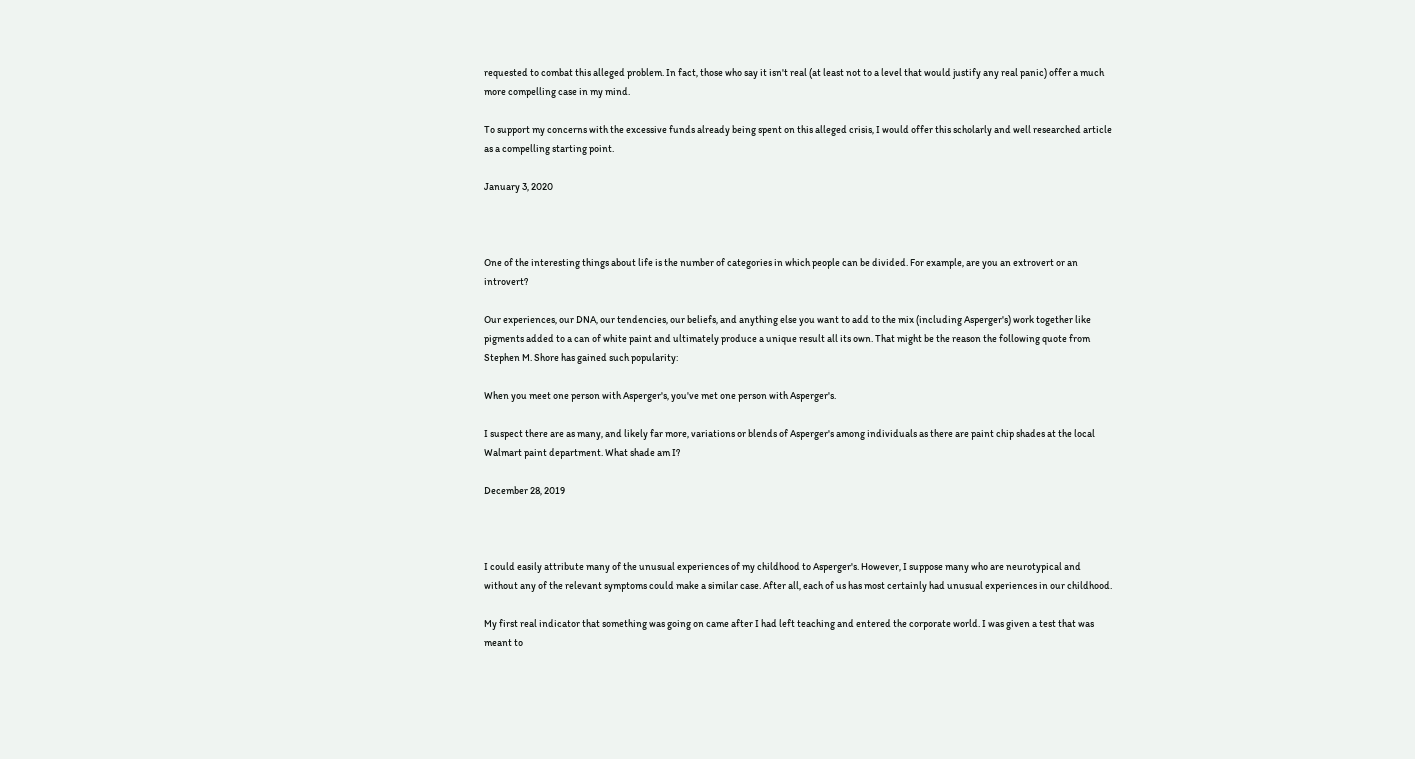requested to combat this alleged problem. In fact, those who say it isn't real (at least not to a level that would justify any real panic) offer a much more compelling case in my mind.

To support my concerns with the excessive funds already being spent on this alleged crisis, I would offer this scholarly and well researched article as a compelling starting point.

January 3, 2020



One of the interesting things about life is the number of categories in which people can be divided. For example, are you an extrovert or an introvert?

Our experiences, our DNA, our tendencies, our beliefs, and anything else you want to add to the mix (including Asperger's) work together like pigments added to a can of white paint and ultimately produce a unique result all its own. That might be the reason the following quote from Stephen M. Shore has gained such popularity:

When you meet one person with Asperger's, you've met one person with Asperger's.

I suspect there are as many, and likely far more, variations or blends of Asperger's among individuals as there are paint chip shades at the local Walmart paint department. What shade am I?

December 28, 2019



I could easily attribute many of the unusual experiences of my childhood to Asperger's. However, I suppose many who are neurotypical and without any of the relevant symptoms could make a similar case. After all, each of us has most certainly had unusual experiences in our childhood.

My first real indicator that something was going on came after I had left teaching and entered the corporate world. I was given a test that was meant to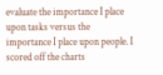evaluate the importance I place upon tasks versus the importance I place upon people. I scored off the charts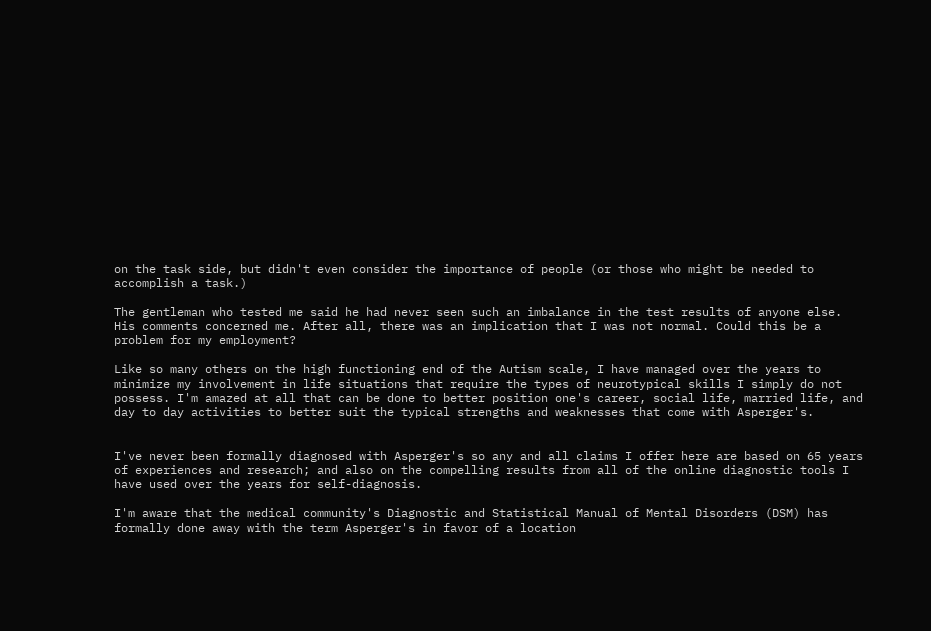on the task side, but didn't even consider the importance of people (or those who might be needed to accomplish a task.)

The gentleman who tested me said he had never seen such an imbalance in the test results of anyone else. His comments concerned me. After all, there was an implication that I was not normal. Could this be a problem for my employment?

Like so many others on the high functioning end of the Autism scale, I have managed over the years to minimize my involvement in life situations that require the types of neurotypical skills I simply do not possess. I'm amazed at all that can be done to better position one's career, social life, married life, and day to day activities to better suit the typical strengths and weaknesses that come with Asperger's.


I've never been formally diagnosed with Asperger's so any and all claims I offer here are based on 65 years of experiences and research; and also on the compelling results from all of the online diagnostic tools I have used over the years for self-diagnosis.

I'm aware that the medical community's Diagnostic and Statistical Manual of Mental Disorders (DSM) has formally done away with the term Asperger's in favor of a location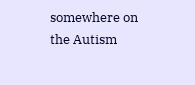somewhere on the Autism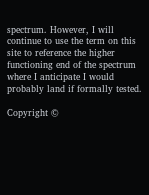spectrum. However, I will continue to use the term on this site to reference the higher functioning end of the spectrum where I anticipate I would probably land if formally tested.

Copyright ©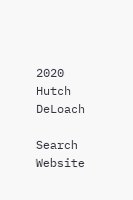2020 Hutch DeLoach

Search Website